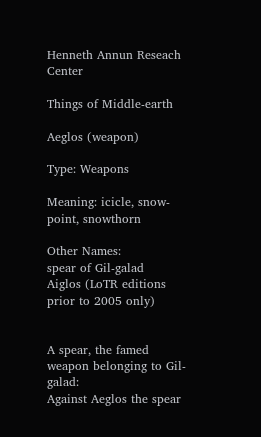Henneth Annun Reseach Center

Things of Middle-earth

Aeglos (weapon)

Type: Weapons

Meaning: icicle, snow-point, snowthorn

Other Names:
spear of Gil-galad
Aiglos (LoTR editions prior to 2005 only)


A spear, the famed weapon belonging to Gil-galad:
Against Aeglos the spear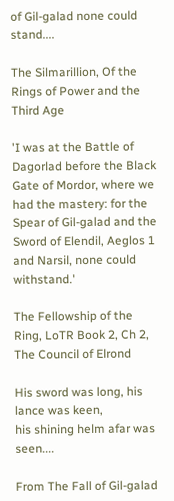of Gil-galad none could stand....

The Silmarillion, Of the Rings of Power and the Third Age

'I was at the Battle of Dagorlad before the Black Gate of Mordor, where we had the mastery: for the Spear of Gil-galad and the Sword of Elendil, Aeglos 1 and Narsil, none could withstand.'

The Fellowship of the Ring, LoTR Book 2, Ch 2, The Council of Elrond

His sword was long, his lance was keen,
his shining helm afar was seen....

From The Fall of Gil-galad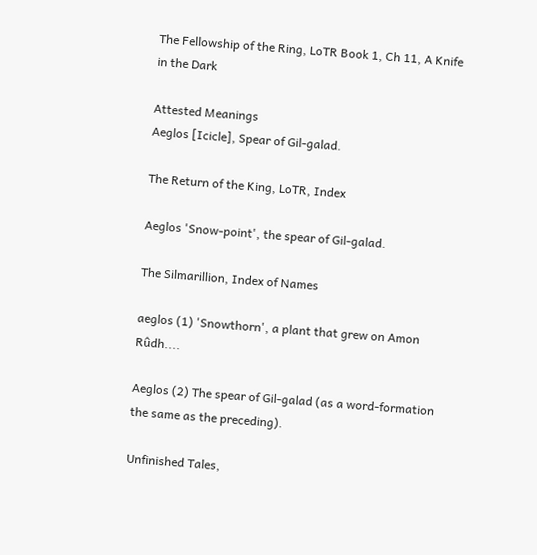The Fellowship of the Ring, LoTR Book 1, Ch 11, A Knife in the Dark

Attested Meanings
Aeglos [Icicle], Spear of Gil-galad.

The Return of the King, LoTR, Index

Aeglos 'Snow-point', the spear of Gil-galad.

The Silmarillion, Index of Names

aeglos (1) 'Snowthorn', a plant that grew on Amon Rûdh....

Aeglos (2) The spear of Gil-galad (as a word-formation the same as the preceding).

Unfinished Tales,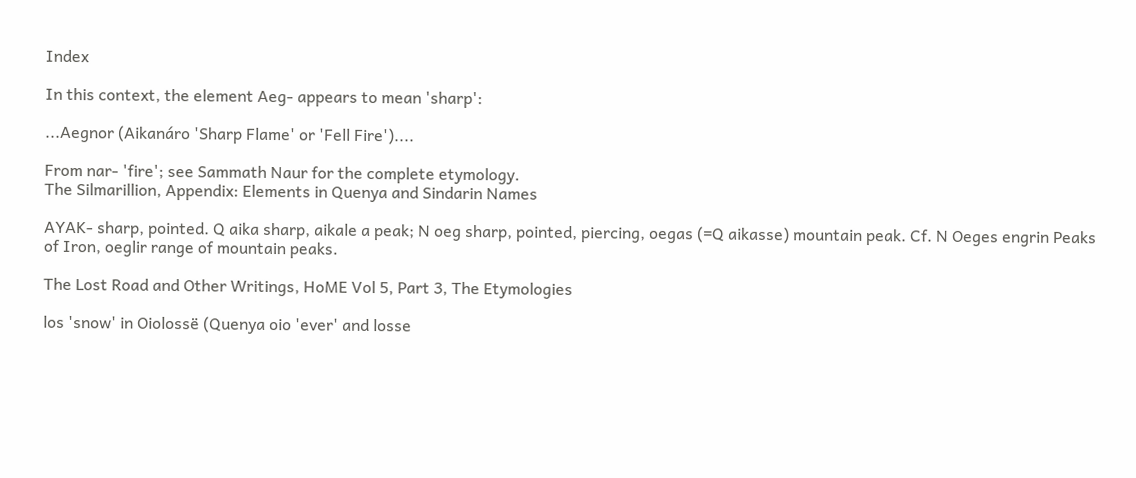Index

In this context, the element Aeg- appears to mean 'sharp':

...Aegnor (Aikanáro 'Sharp Flame' or 'Fell Fire')....

From nar- 'fire'; see Sammath Naur for the complete etymology.
The Silmarillion, Appendix: Elements in Quenya and Sindarin Names

AYAK- sharp, pointed. Q aika sharp, aikale a peak; N oeg sharp, pointed, piercing, oegas (=Q aikasse) mountain peak. Cf. N Oeges engrin Peaks of Iron, oeglir range of mountain peaks.

The Lost Road and Other Writings, HoME Vol 5, Part 3, The Etymologies

los 'snow' in Oiolossë (Quenya oio 'ever' and losse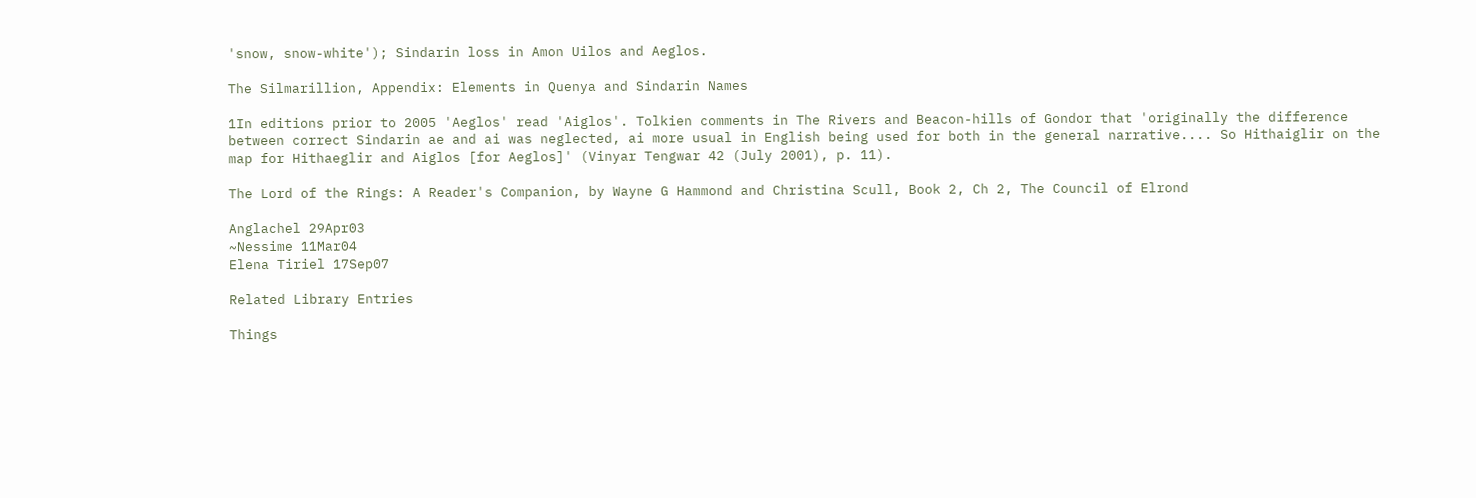'snow, snow-white'); Sindarin loss in Amon Uilos and Aeglos.

The Silmarillion, Appendix: Elements in Quenya and Sindarin Names

1In editions prior to 2005 'Aeglos' read 'Aiglos'. Tolkien comments in The Rivers and Beacon-hills of Gondor that 'originally the difference between correct Sindarin ae and ai was neglected, ai more usual in English being used for both in the general narrative.... So Hithaiglir on the map for Hithaeglir and Aiglos [for Aeglos]' (Vinyar Tengwar 42 (July 2001), p. 11).

The Lord of the Rings: A Reader's Companion, by Wayne G Hammond and Christina Scull, Book 2, Ch 2, The Council of Elrond

Anglachel 29Apr03
~Nessime 11Mar04
Elena Tiriel 17Sep07

Related Library Entries

Things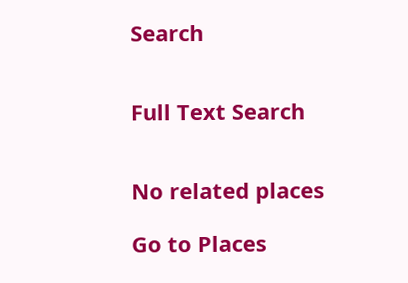Search


Full Text Search


No related places

Go to Places